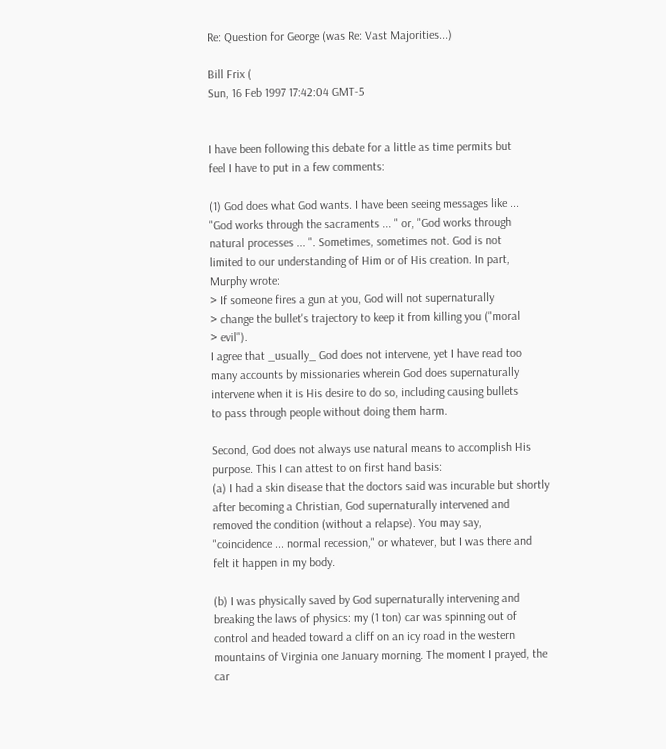Re: Question for George (was Re: Vast Majorities...)

Bill Frix (
Sun, 16 Feb 1997 17:42:04 GMT-5


I have been following this debate for a little as time permits but
feel I have to put in a few comments:

(1) God does what God wants. I have been seeing messages like ...
"God works through the sacraments ... " or, "God works through
natural processes ... ". Sometimes, sometimes not. God is not
limited to our understanding of Him or of His creation. In part,
Murphy wrote:
> If someone fires a gun at you, God will not supernaturally
> change the bullet's trajectory to keep it from killing you ("moral
> evil").
I agree that _usually_ God does not intervene, yet I have read too
many accounts by missionaries wherein God does supernaturally
intervene when it is His desire to do so, including causing bullets
to pass through people without doing them harm.

Second, God does not always use natural means to accomplish His
purpose. This I can attest to on first hand basis:
(a) I had a skin disease that the doctors said was incurable but shortly
after becoming a Christian, God supernaturally intervened and
removed the condition (without a relapse). You may say,
"coincidence ... normal recession," or whatever, but I was there and
felt it happen in my body.

(b) I was physically saved by God supernaturally intervening and
breaking the laws of physics: my (1 ton) car was spinning out of
control and headed toward a cliff on an icy road in the western
mountains of Virginia one January morning. The moment I prayed, the
car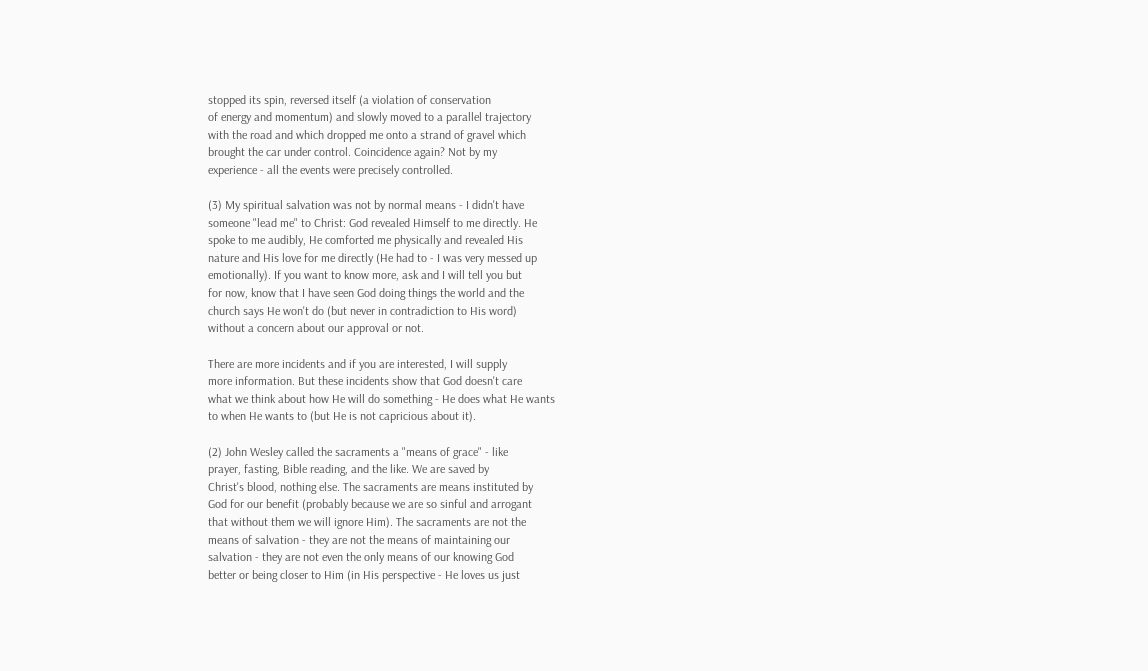stopped its spin, reversed itself (a violation of conservation
of energy and momentum) and slowly moved to a parallel trajectory
with the road and which dropped me onto a strand of gravel which
brought the car under control. Coincidence again? Not by my
experience - all the events were precisely controlled.

(3) My spiritual salvation was not by normal means - I didn't have
someone "lead me" to Christ: God revealed Himself to me directly. He
spoke to me audibly, He comforted me physically and revealed His
nature and His love for me directly (He had to - I was very messed up
emotionally). If you want to know more, ask and I will tell you but
for now, know that I have seen God doing things the world and the
church says He won't do (but never in contradiction to His word)
without a concern about our approval or not.

There are more incidents and if you are interested, I will supply
more information. But these incidents show that God doesn't care
what we think about how He will do something - He does what He wants
to when He wants to (but He is not capricious about it).

(2) John Wesley called the sacraments a "means of grace" - like
prayer, fasting, Bible reading, and the like. We are saved by
Christ's blood, nothing else. The sacraments are means instituted by
God for our benefit (probably because we are so sinful and arrogant
that without them we will ignore Him). The sacraments are not the
means of salvation - they are not the means of maintaining our
salvation - they are not even the only means of our knowing God
better or being closer to Him (in His perspective - He loves us just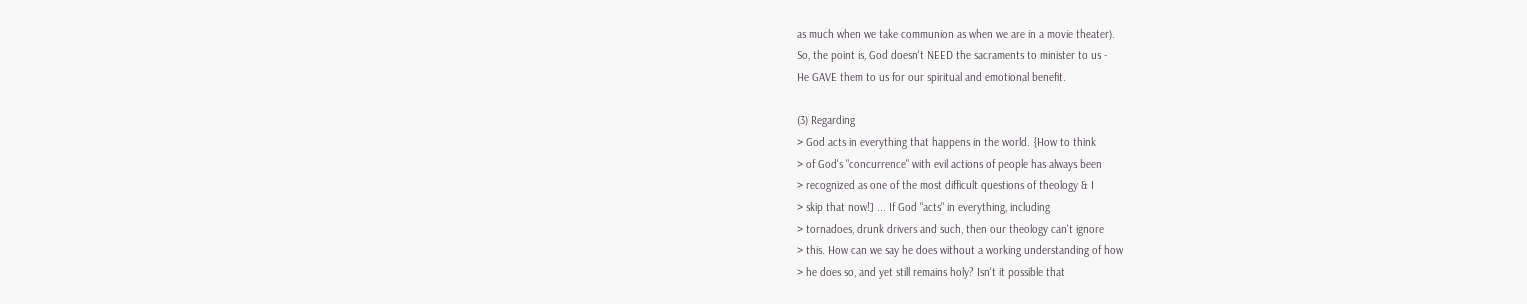as much when we take communion as when we are in a movie theater).
So, the point is, God doesn't NEED the sacraments to minister to us -
He GAVE them to us for our spiritual and emotional benefit.

(3) Regarding
> God acts in everything that happens in the world. {How to think
> of God's "concurrence" with evil actions of people has always been
> recognized as one of the most difficult questions of theology & I
> skip that now!] ... If God "acts" in everything, including
> tornadoes, drunk drivers and such, then our theology can't ignore
> this. How can we say he does without a working understanding of how
> he does so, and yet still remains holy? Isn't it possible that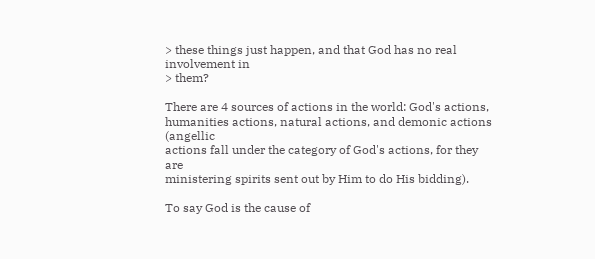> these things just happen, and that God has no real involvement in
> them?

There are 4 sources of actions in the world: God's actions,
humanities actions, natural actions, and demonic actions (angellic
actions fall under the category of God's actions, for they are
ministering spirits sent out by Him to do His bidding).

To say God is the cause of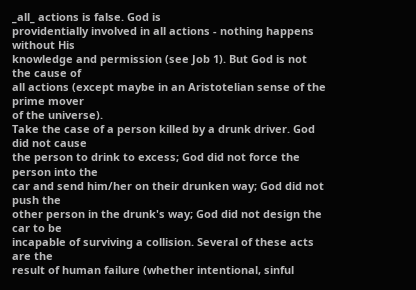_all_ actions is false. God is
providentially involved in all actions - nothing happens without His
knowledge and permission (see Job 1). But God is not the cause of
all actions (except maybe in an Aristotelian sense of the prime mover
of the universe).
Take the case of a person killed by a drunk driver. God did not cause
the person to drink to excess; God did not force the person into the
car and send him/her on their drunken way; God did not push the
other person in the drunk's way; God did not design the car to be
incapable of surviving a collision. Several of these acts are the
result of human failure (whether intentional, sinful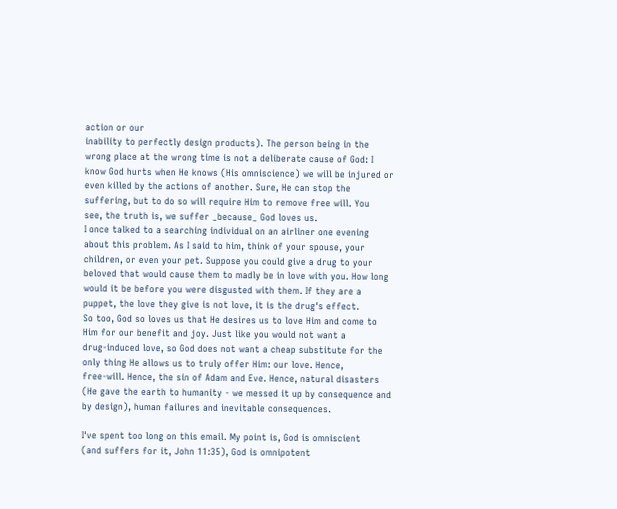action or our
inability to perfectly design products). The person being in the
wrong place at the wrong time is not a deliberate cause of God: I
know God hurts when He knows (His omniscience) we will be injured or
even killed by the actions of another. Sure, He can stop the
suffering, but to do so will require Him to remove free will. You
see, the truth is, we suffer _because_ God loves us.
I once talked to a searching individual on an airliner one evening
about this problem. As I said to him, think of your spouse, your
children, or even your pet. Suppose you could give a drug to your
beloved that would cause them to madly be in love with you. How long
would it be before you were disgusted with them. If they are a
puppet, the love they give is not love, it is the drug's effect.
So too, God so loves us that He desires us to love Him and come to
Him for our benefit and joy. Just like you would not want a
drug-induced love, so God does not want a cheap substitute for the
only thing He allows us to truly offer Him: our love. Hence,
free-will. Hence, the sin of Adam and Eve. Hence, natural disasters
(He gave the earth to humanity - we messed it up by consequence and
by design), human failures and inevitable consequences.

I've spent too long on this email. My point is, God is omniscient
(and suffers for it, John 11:35), God is omnipotent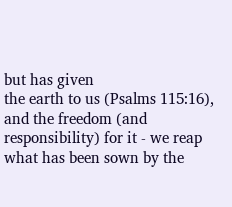but has given
the earth to us (Psalms 115:16), and the freedom (and
responsibility) for it - we reap what has been sown by the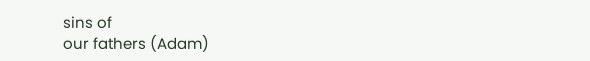sins of
our fathers (Adam)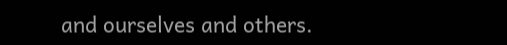and ourselves and others.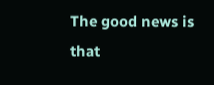The good news is that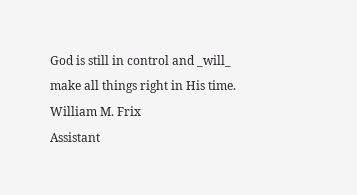God is still in control and _will_ make all things right in His time.
William M. Frix
Assistant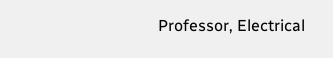Professor, Electrical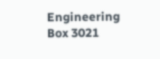Engineering
Box 3021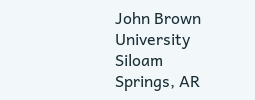John Brown University
Siloam Springs, AR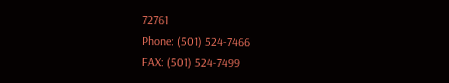72761
Phone: (501) 524-7466
FAX: (501) 524-7499